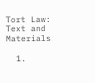Tort Law: Text and Materials

  1.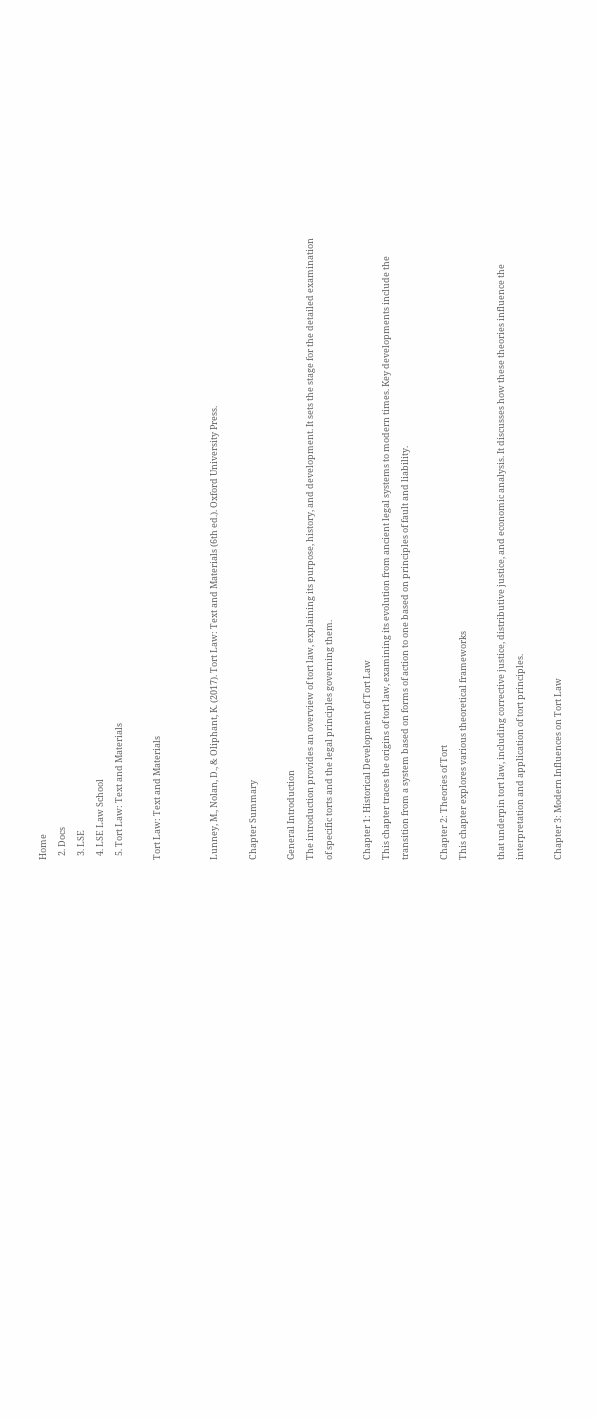Home
  2. Docs
  3. LSE
  4. LSE Law School
  5. Tort Law: Text and Materials

Tort Law: Text and Materials


Lunney, M., Nolan, D., & Oliphant, K. (2017). Tort Law: Text and Materials (6th ed.). Oxford University Press.

Chapter Summary

General Introduction
The introduction provides an overview of tort law, explaining its purpose, history, and development. It sets the stage for the detailed examination of specific torts and the legal principles governing them.

Chapter 1: Historical Development of Tort Law
This chapter traces the origins of tort law, examining its evolution from ancient legal systems to modern times. Key developments include the transition from a system based on forms of action to one based on principles of fault and liability.

Chapter 2: Theories of Tort
This chapter explores various theoretical frameworks

that underpin tort law, including corrective justice, distributive justice, and economic analysis. It discusses how these theories influence the interpretation and application of tort principles.

Chapter 3: Modern Influences on Tort Law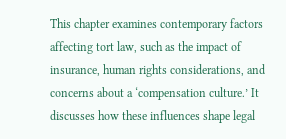This chapter examines contemporary factors affecting tort law, such as the impact of insurance, human rights considerations, and concerns about a ‘compensation culture.’ It discusses how these influences shape legal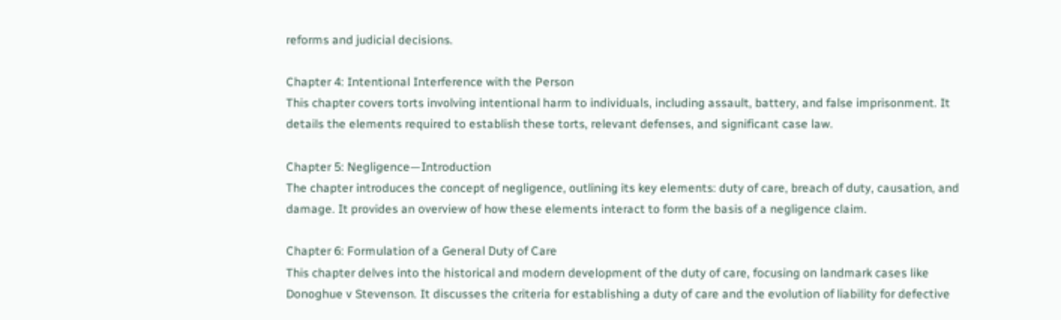reforms and judicial decisions.

Chapter 4: Intentional Interference with the Person
This chapter covers torts involving intentional harm to individuals, including assault, battery, and false imprisonment. It details the elements required to establish these torts, relevant defenses, and significant case law.

Chapter 5: Negligence—Introduction
The chapter introduces the concept of negligence, outlining its key elements: duty of care, breach of duty, causation, and damage. It provides an overview of how these elements interact to form the basis of a negligence claim.

Chapter 6: Formulation of a General Duty of Care
This chapter delves into the historical and modern development of the duty of care, focusing on landmark cases like Donoghue v Stevenson. It discusses the criteria for establishing a duty of care and the evolution of liability for defective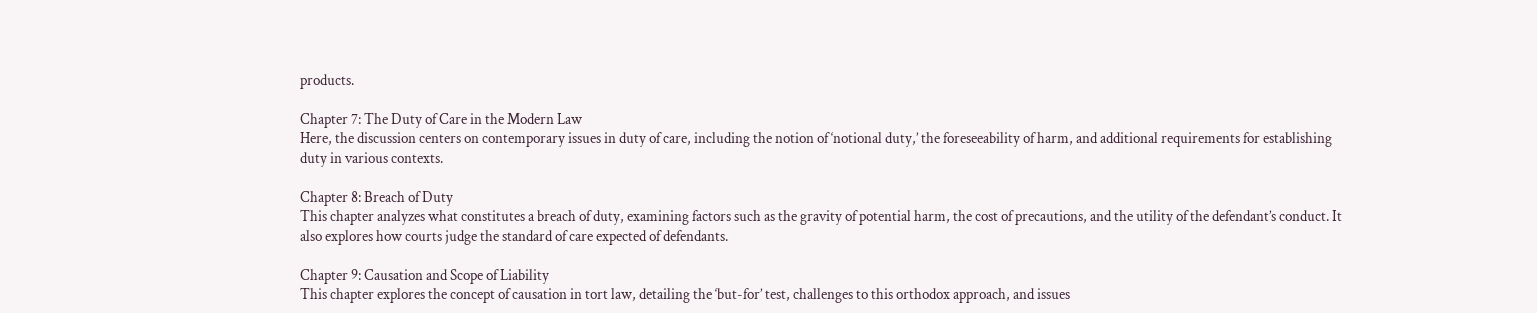products.

Chapter 7: The Duty of Care in the Modern Law
Here, the discussion centers on contemporary issues in duty of care, including the notion of ‘notional duty,’ the foreseeability of harm, and additional requirements for establishing duty in various contexts.

Chapter 8: Breach of Duty
This chapter analyzes what constitutes a breach of duty, examining factors such as the gravity of potential harm, the cost of precautions, and the utility of the defendant’s conduct. It also explores how courts judge the standard of care expected of defendants.

Chapter 9: Causation and Scope of Liability
This chapter explores the concept of causation in tort law, detailing the ‘but-for’ test, challenges to this orthodox approach, and issues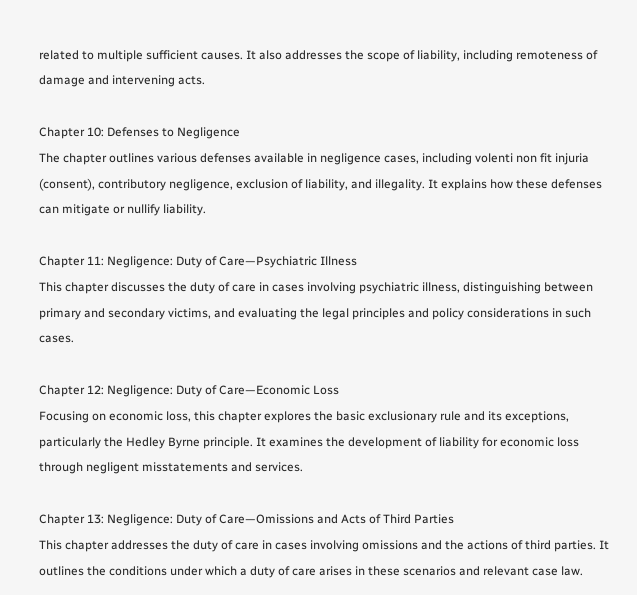related to multiple sufficient causes. It also addresses the scope of liability, including remoteness of damage and intervening acts.

Chapter 10: Defenses to Negligence
The chapter outlines various defenses available in negligence cases, including volenti non fit injuria (consent), contributory negligence, exclusion of liability, and illegality. It explains how these defenses can mitigate or nullify liability.

Chapter 11: Negligence: Duty of Care—Psychiatric Illness
This chapter discusses the duty of care in cases involving psychiatric illness, distinguishing between primary and secondary victims, and evaluating the legal principles and policy considerations in such cases.

Chapter 12: Negligence: Duty of Care—Economic Loss
Focusing on economic loss, this chapter explores the basic exclusionary rule and its exceptions, particularly the Hedley Byrne principle. It examines the development of liability for economic loss through negligent misstatements and services.

Chapter 13: Negligence: Duty of Care—Omissions and Acts of Third Parties
This chapter addresses the duty of care in cases involving omissions and the actions of third parties. It outlines the conditions under which a duty of care arises in these scenarios and relevant case law.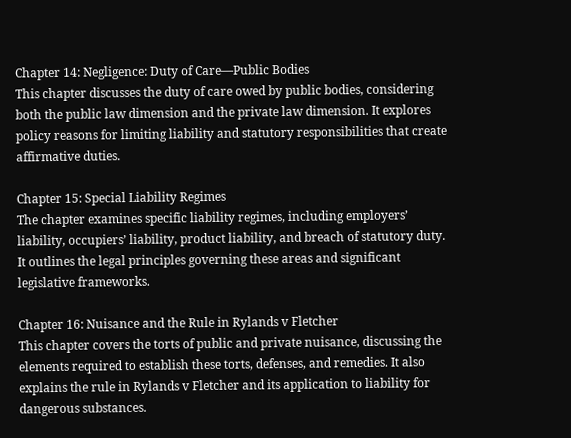Chapter 14: Negligence: Duty of Care—Public Bodies
This chapter discusses the duty of care owed by public bodies, considering both the public law dimension and the private law dimension. It explores policy reasons for limiting liability and statutory responsibilities that create affirmative duties.

Chapter 15: Special Liability Regimes
The chapter examines specific liability regimes, including employers’ liability, occupiers’ liability, product liability, and breach of statutory duty. It outlines the legal principles governing these areas and significant legislative frameworks.

Chapter 16: Nuisance and the Rule in Rylands v Fletcher
This chapter covers the torts of public and private nuisance, discussing the elements required to establish these torts, defenses, and remedies. It also explains the rule in Rylands v Fletcher and its application to liability for dangerous substances.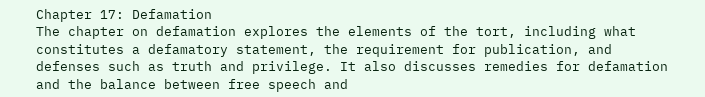Chapter 17: Defamation
The chapter on defamation explores the elements of the tort, including what constitutes a defamatory statement, the requirement for publication, and defenses such as truth and privilege. It also discusses remedies for defamation and the balance between free speech and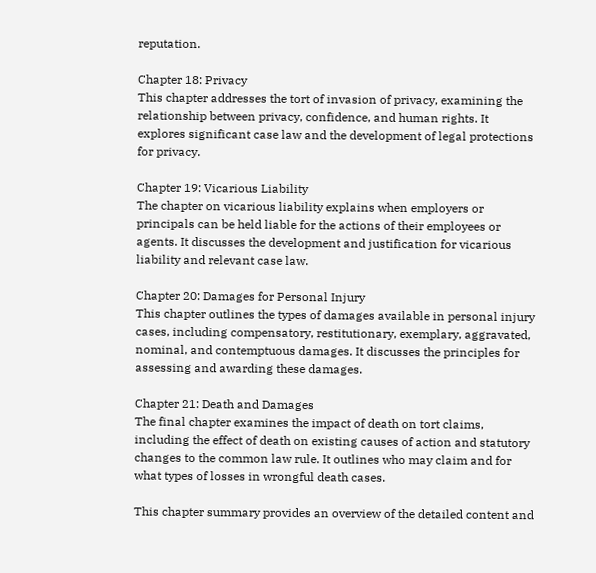reputation.

Chapter 18: Privacy
This chapter addresses the tort of invasion of privacy, examining the relationship between privacy, confidence, and human rights. It explores significant case law and the development of legal protections for privacy.

Chapter 19: Vicarious Liability
The chapter on vicarious liability explains when employers or principals can be held liable for the actions of their employees or agents. It discusses the development and justification for vicarious liability and relevant case law.

Chapter 20: Damages for Personal Injury
This chapter outlines the types of damages available in personal injury cases, including compensatory, restitutionary, exemplary, aggravated, nominal, and contemptuous damages. It discusses the principles for assessing and awarding these damages.

Chapter 21: Death and Damages
The final chapter examines the impact of death on tort claims, including the effect of death on existing causes of action and statutory changes to the common law rule. It outlines who may claim and for what types of losses in wrongful death cases.

This chapter summary provides an overview of the detailed content and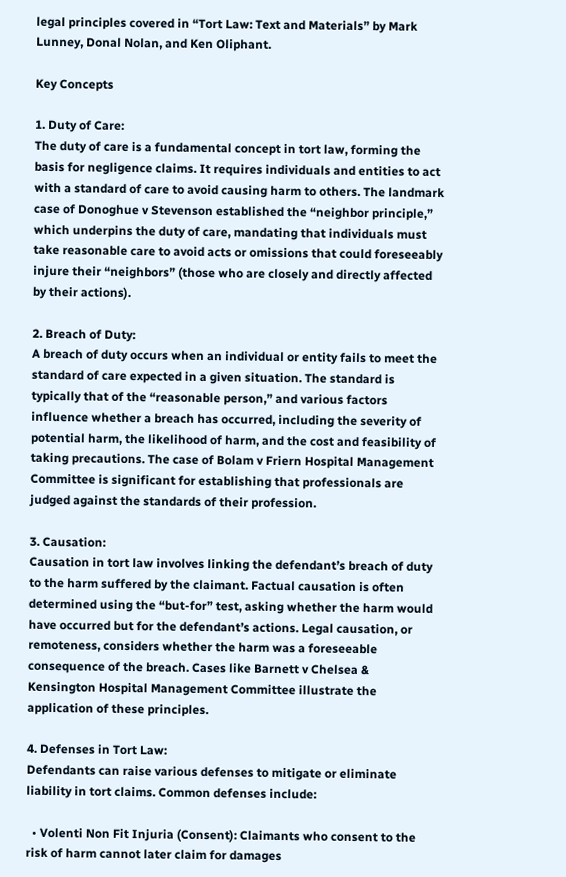legal principles covered in “Tort Law: Text and Materials” by Mark Lunney, Donal Nolan, and Ken Oliphant.

Key Concepts

1. Duty of Care:
The duty of care is a fundamental concept in tort law, forming the basis for negligence claims. It requires individuals and entities to act with a standard of care to avoid causing harm to others. The landmark case of Donoghue v Stevenson established the “neighbor principle,” which underpins the duty of care, mandating that individuals must take reasonable care to avoid acts or omissions that could foreseeably injure their “neighbors” (those who are closely and directly affected by their actions).

2. Breach of Duty:
A breach of duty occurs when an individual or entity fails to meet the standard of care expected in a given situation. The standard is typically that of the “reasonable person,” and various factors influence whether a breach has occurred, including the severity of potential harm, the likelihood of harm, and the cost and feasibility of taking precautions. The case of Bolam v Friern Hospital Management Committee is significant for establishing that professionals are judged against the standards of their profession.

3. Causation:
Causation in tort law involves linking the defendant’s breach of duty to the harm suffered by the claimant. Factual causation is often determined using the “but-for” test, asking whether the harm would have occurred but for the defendant’s actions. Legal causation, or remoteness, considers whether the harm was a foreseeable consequence of the breach. Cases like Barnett v Chelsea & Kensington Hospital Management Committee illustrate the application of these principles.

4. Defenses in Tort Law:
Defendants can raise various defenses to mitigate or eliminate liability in tort claims. Common defenses include:

  • Volenti Non Fit Injuria (Consent): Claimants who consent to the risk of harm cannot later claim for damages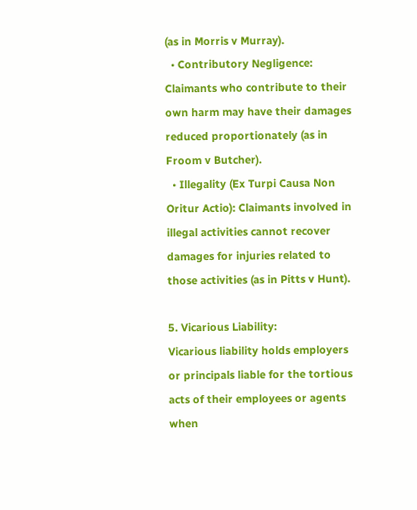(as in Morris v Murray).
  • Contributory Negligence: Claimants who contribute to their own harm may have their damages reduced proportionately (as in Froom v Butcher).
  • Illegality (Ex Turpi Causa Non Oritur Actio): Claimants involved in illegal activities cannot recover damages for injuries related to those activities (as in Pitts v Hunt).

5. Vicarious Liability:
Vicarious liability holds employers or principals liable for the tortious acts of their employees or agents when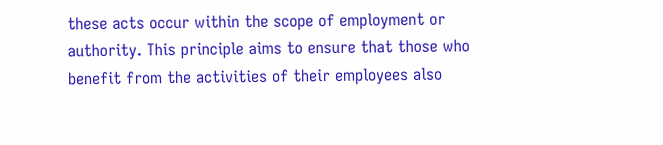these acts occur within the scope of employment or authority. This principle aims to ensure that those who benefit from the activities of their employees also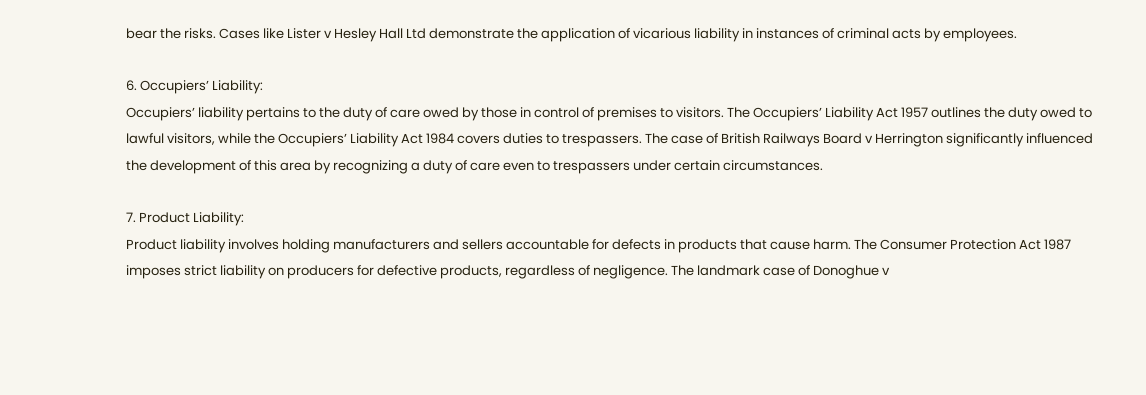bear the risks. Cases like Lister v Hesley Hall Ltd demonstrate the application of vicarious liability in instances of criminal acts by employees.

6. Occupiers’ Liability:
Occupiers’ liability pertains to the duty of care owed by those in control of premises to visitors. The Occupiers’ Liability Act 1957 outlines the duty owed to lawful visitors, while the Occupiers’ Liability Act 1984 covers duties to trespassers. The case of British Railways Board v Herrington significantly influenced the development of this area by recognizing a duty of care even to trespassers under certain circumstances.

7. Product Liability:
Product liability involves holding manufacturers and sellers accountable for defects in products that cause harm. The Consumer Protection Act 1987 imposes strict liability on producers for defective products, regardless of negligence. The landmark case of Donoghue v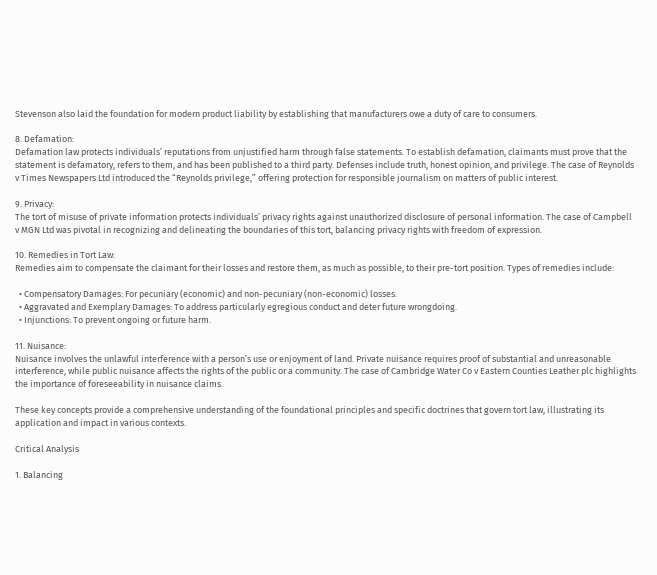Stevenson also laid the foundation for modern product liability by establishing that manufacturers owe a duty of care to consumers.

8. Defamation:
Defamation law protects individuals’ reputations from unjustified harm through false statements. To establish defamation, claimants must prove that the statement is defamatory, refers to them, and has been published to a third party. Defenses include truth, honest opinion, and privilege. The case of Reynolds v Times Newspapers Ltd introduced the “Reynolds privilege,” offering protection for responsible journalism on matters of public interest.

9. Privacy:
The tort of misuse of private information protects individuals’ privacy rights against unauthorized disclosure of personal information. The case of Campbell v MGN Ltd was pivotal in recognizing and delineating the boundaries of this tort, balancing privacy rights with freedom of expression.

10. Remedies in Tort Law:
Remedies aim to compensate the claimant for their losses and restore them, as much as possible, to their pre-tort position. Types of remedies include:

  • Compensatory Damages: For pecuniary (economic) and non-pecuniary (non-economic) losses.
  • Aggravated and Exemplary Damages: To address particularly egregious conduct and deter future wrongdoing.
  • Injunctions: To prevent ongoing or future harm.

11. Nuisance:
Nuisance involves the unlawful interference with a person’s use or enjoyment of land. Private nuisance requires proof of substantial and unreasonable interference, while public nuisance affects the rights of the public or a community. The case of Cambridge Water Co v Eastern Counties Leather plc highlights the importance of foreseeability in nuisance claims.

These key concepts provide a comprehensive understanding of the foundational principles and specific doctrines that govern tort law, illustrating its application and impact in various contexts.

Critical Analysis

1. Balancing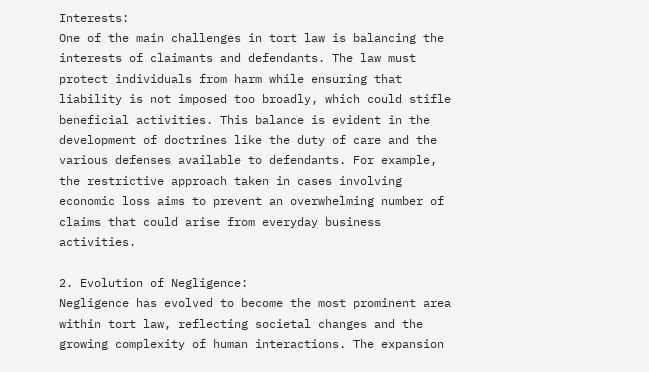Interests:
One of the main challenges in tort law is balancing the interests of claimants and defendants. The law must protect individuals from harm while ensuring that liability is not imposed too broadly, which could stifle beneficial activities. This balance is evident in the development of doctrines like the duty of care and the various defenses available to defendants. For example, the restrictive approach taken in cases involving economic loss aims to prevent an overwhelming number of claims that could arise from everyday business activities.

2. Evolution of Negligence:
Negligence has evolved to become the most prominent area within tort law, reflecting societal changes and the growing complexity of human interactions. The expansion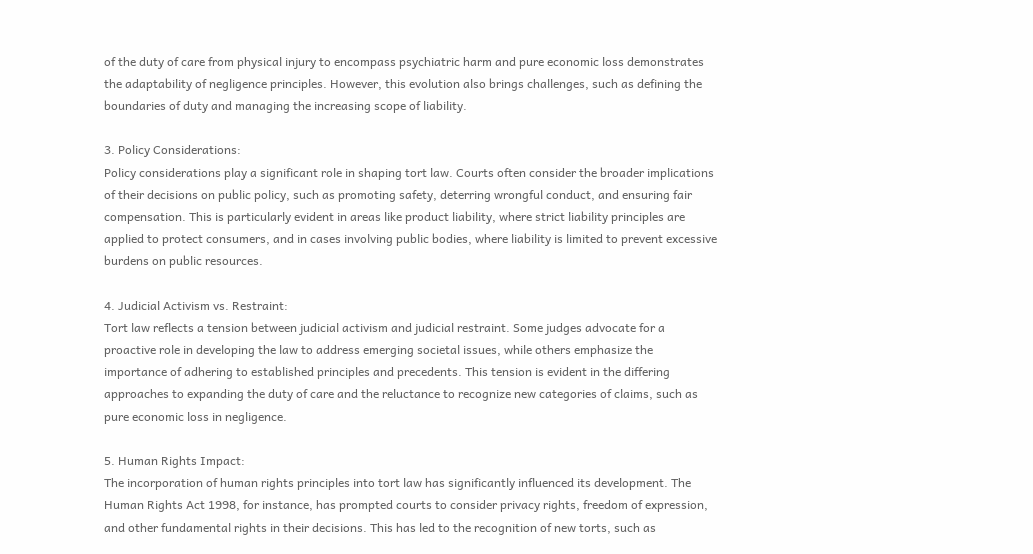of the duty of care from physical injury to encompass psychiatric harm and pure economic loss demonstrates the adaptability of negligence principles. However, this evolution also brings challenges, such as defining the boundaries of duty and managing the increasing scope of liability.

3. Policy Considerations:
Policy considerations play a significant role in shaping tort law. Courts often consider the broader implications of their decisions on public policy, such as promoting safety, deterring wrongful conduct, and ensuring fair compensation. This is particularly evident in areas like product liability, where strict liability principles are applied to protect consumers, and in cases involving public bodies, where liability is limited to prevent excessive burdens on public resources.

4. Judicial Activism vs. Restraint:
Tort law reflects a tension between judicial activism and judicial restraint. Some judges advocate for a proactive role in developing the law to address emerging societal issues, while others emphasize the importance of adhering to established principles and precedents. This tension is evident in the differing approaches to expanding the duty of care and the reluctance to recognize new categories of claims, such as pure economic loss in negligence.

5. Human Rights Impact:
The incorporation of human rights principles into tort law has significantly influenced its development. The Human Rights Act 1998, for instance, has prompted courts to consider privacy rights, freedom of expression, and other fundamental rights in their decisions. This has led to the recognition of new torts, such as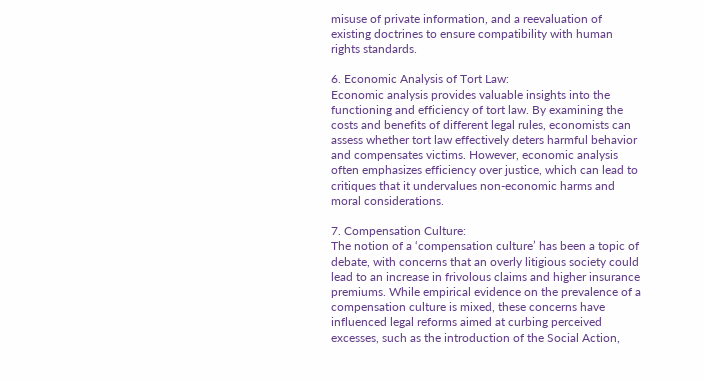misuse of private information, and a reevaluation of existing doctrines to ensure compatibility with human rights standards.

6. Economic Analysis of Tort Law:
Economic analysis provides valuable insights into the functioning and efficiency of tort law. By examining the costs and benefits of different legal rules, economists can assess whether tort law effectively deters harmful behavior and compensates victims. However, economic analysis often emphasizes efficiency over justice, which can lead to critiques that it undervalues non-economic harms and moral considerations.

7. Compensation Culture:
The notion of a ‘compensation culture’ has been a topic of debate, with concerns that an overly litigious society could lead to an increase in frivolous claims and higher insurance premiums. While empirical evidence on the prevalence of a compensation culture is mixed, these concerns have influenced legal reforms aimed at curbing perceived excesses, such as the introduction of the Social Action,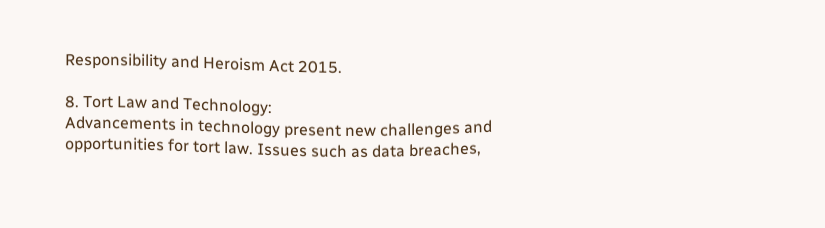Responsibility and Heroism Act 2015.

8. Tort Law and Technology:
Advancements in technology present new challenges and opportunities for tort law. Issues such as data breaches,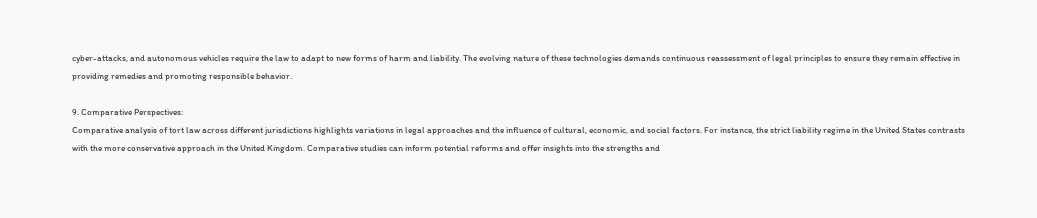cyber-attacks, and autonomous vehicles require the law to adapt to new forms of harm and liability. The evolving nature of these technologies demands continuous reassessment of legal principles to ensure they remain effective in providing remedies and promoting responsible behavior.

9. Comparative Perspectives:
Comparative analysis of tort law across different jurisdictions highlights variations in legal approaches and the influence of cultural, economic, and social factors. For instance, the strict liability regime in the United States contrasts with the more conservative approach in the United Kingdom. Comparative studies can inform potential reforms and offer insights into the strengths and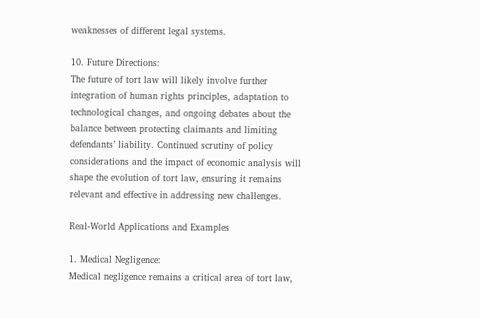weaknesses of different legal systems.

10. Future Directions:
The future of tort law will likely involve further integration of human rights principles, adaptation to technological changes, and ongoing debates about the balance between protecting claimants and limiting defendants’ liability. Continued scrutiny of policy considerations and the impact of economic analysis will shape the evolution of tort law, ensuring it remains relevant and effective in addressing new challenges.

Real-World Applications and Examples

1. Medical Negligence:
Medical negligence remains a critical area of tort law,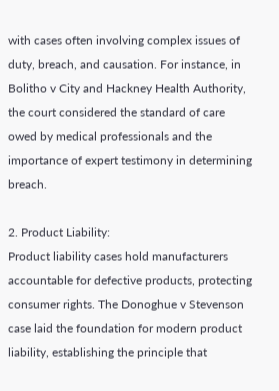with cases often involving complex issues of duty, breach, and causation. For instance, in Bolitho v City and Hackney Health Authority, the court considered the standard of care owed by medical professionals and the importance of expert testimony in determining breach.

2. Product Liability:
Product liability cases hold manufacturers accountable for defective products, protecting consumer rights. The Donoghue v Stevenson case laid the foundation for modern product liability, establishing the principle that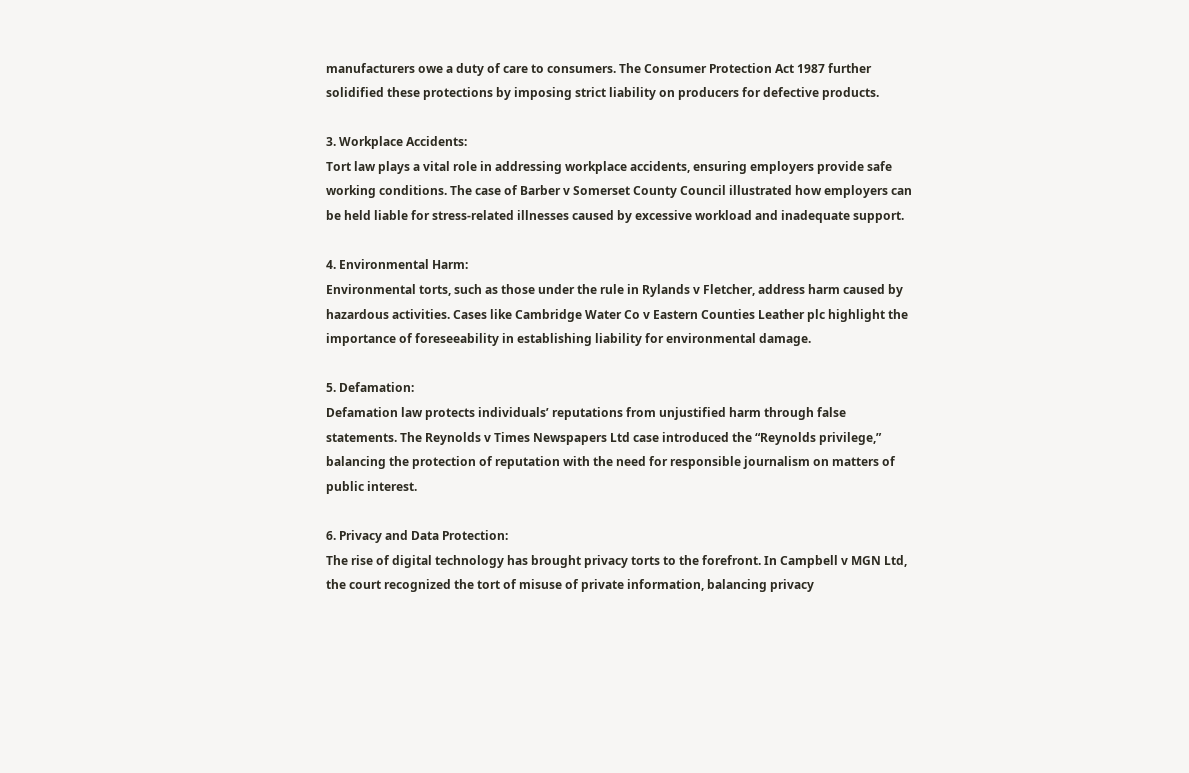manufacturers owe a duty of care to consumers. The Consumer Protection Act 1987 further solidified these protections by imposing strict liability on producers for defective products.

3. Workplace Accidents:
Tort law plays a vital role in addressing workplace accidents, ensuring employers provide safe working conditions. The case of Barber v Somerset County Council illustrated how employers can be held liable for stress-related illnesses caused by excessive workload and inadequate support.

4. Environmental Harm:
Environmental torts, such as those under the rule in Rylands v Fletcher, address harm caused by hazardous activities. Cases like Cambridge Water Co v Eastern Counties Leather plc highlight the importance of foreseeability in establishing liability for environmental damage.

5. Defamation:
Defamation law protects individuals’ reputations from unjustified harm through false statements. The Reynolds v Times Newspapers Ltd case introduced the “Reynolds privilege,” balancing the protection of reputation with the need for responsible journalism on matters of public interest.

6. Privacy and Data Protection:
The rise of digital technology has brought privacy torts to the forefront. In Campbell v MGN Ltd, the court recognized the tort of misuse of private information, balancing privacy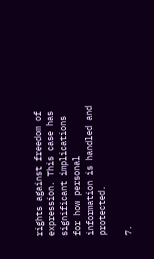rights against freedom of expression. This case has significant implications for how personal information is handled and protected.

7.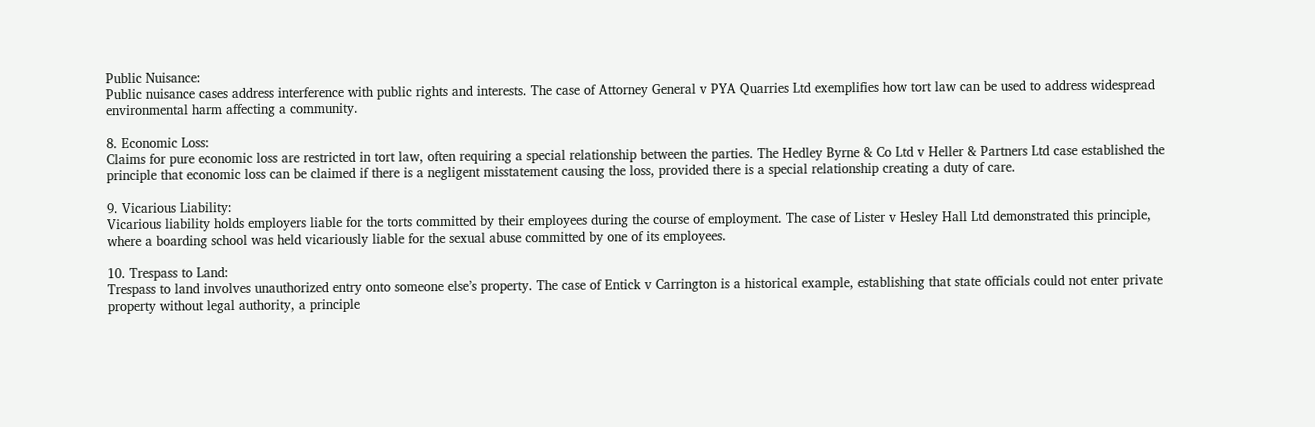Public Nuisance:
Public nuisance cases address interference with public rights and interests. The case of Attorney General v PYA Quarries Ltd exemplifies how tort law can be used to address widespread environmental harm affecting a community.

8. Economic Loss:
Claims for pure economic loss are restricted in tort law, often requiring a special relationship between the parties. The Hedley Byrne & Co Ltd v Heller & Partners Ltd case established the principle that economic loss can be claimed if there is a negligent misstatement causing the loss, provided there is a special relationship creating a duty of care.

9. Vicarious Liability:
Vicarious liability holds employers liable for the torts committed by their employees during the course of employment. The case of Lister v Hesley Hall Ltd demonstrated this principle, where a boarding school was held vicariously liable for the sexual abuse committed by one of its employees.

10. Trespass to Land:
Trespass to land involves unauthorized entry onto someone else’s property. The case of Entick v Carrington is a historical example, establishing that state officials could not enter private property without legal authority, a principle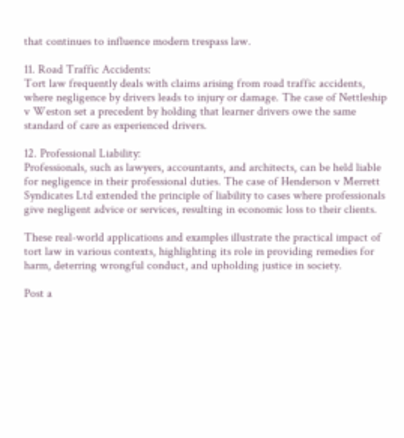that continues to influence modern trespass law.

11. Road Traffic Accidents:
Tort law frequently deals with claims arising from road traffic accidents, where negligence by drivers leads to injury or damage. The case of Nettleship v Weston set a precedent by holding that learner drivers owe the same standard of care as experienced drivers.

12. Professional Liability:
Professionals, such as lawyers, accountants, and architects, can be held liable for negligence in their professional duties. The case of Henderson v Merrett Syndicates Ltd extended the principle of liability to cases where professionals give negligent advice or services, resulting in economic loss to their clients.

These real-world applications and examples illustrate the practical impact of tort law in various contexts, highlighting its role in providing remedies for harm, deterring wrongful conduct, and upholding justice in society.

Post a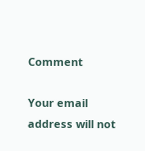Comment

Your email address will not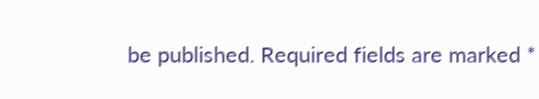be published. Required fields are marked *